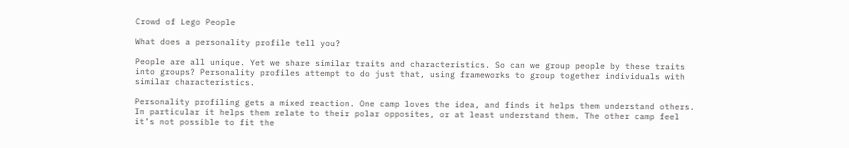Crowd of Lego People

What does a personality profile tell you?

People are all unique. Yet we share similar traits and characteristics. So can we group people by these traits into groups? Personality profiles attempt to do just that, using frameworks to group together individuals with similar characteristics.

Personality profiling gets a mixed reaction. One camp loves the idea, and finds it helps them understand others. In particular it helps them relate to their polar opposites, or at least understand them. The other camp feel it’s not possible to fit the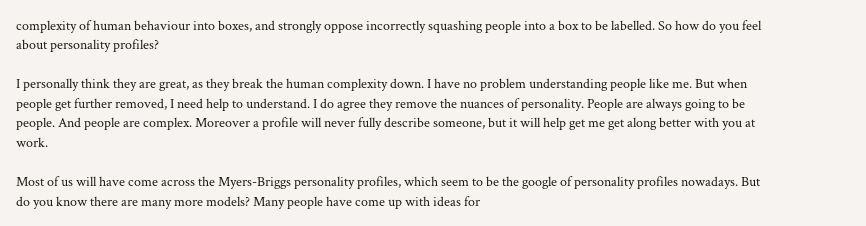complexity of human behaviour into boxes, and strongly oppose incorrectly squashing people into a box to be labelled. So how do you feel about personality profiles?

I personally think they are great, as they break the human complexity down. I have no problem understanding people like me. But when people get further removed, I need help to understand. I do agree they remove the nuances of personality. People are always going to be people. And people are complex. Moreover a profile will never fully describe someone, but it will help get me get along better with you at work.

Most of us will have come across the Myers-Briggs personality profiles, which seem to be the google of personality profiles nowadays. But do you know there are many more models? Many people have come up with ideas for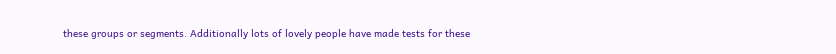these groups or segments. Additionally lots of lovely people have made tests for these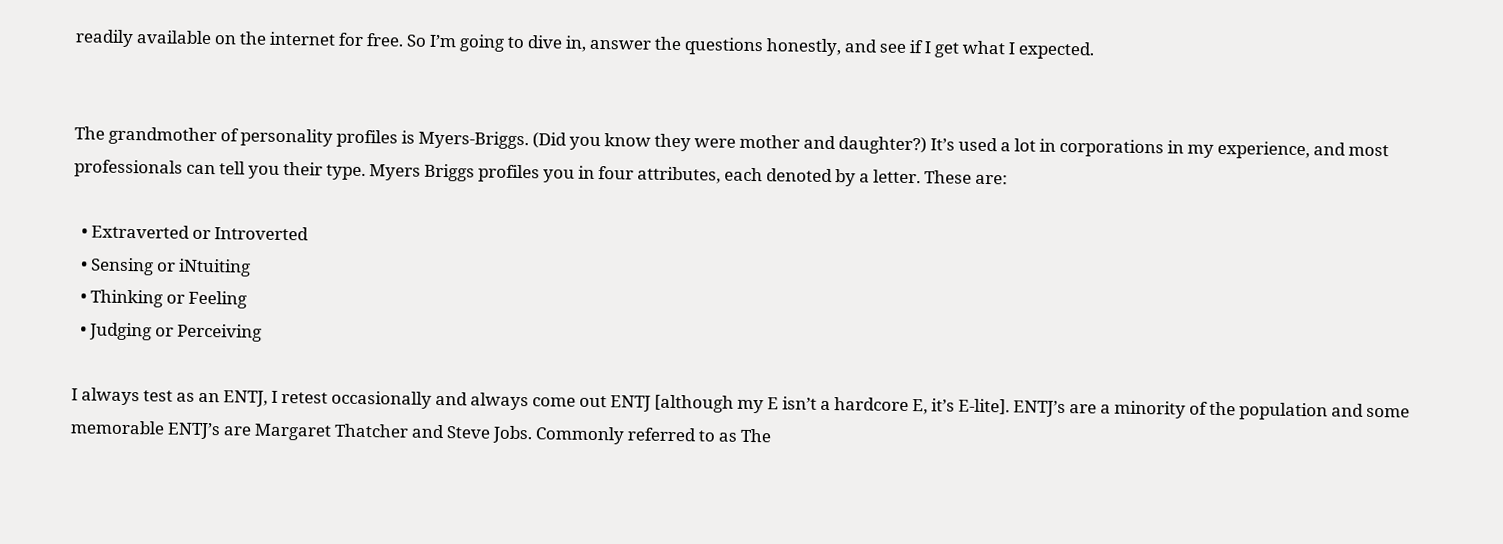readily available on the internet for free. So I’m going to dive in, answer the questions honestly, and see if I get what I expected.


The grandmother of personality profiles is Myers-Briggs. (Did you know they were mother and daughter?) It’s used a lot in corporations in my experience, and most professionals can tell you their type. Myers Briggs profiles you in four attributes, each denoted by a letter. These are:

  • Extraverted or Introverted
  • Sensing or iNtuiting
  • Thinking or Feeling
  • Judging or Perceiving

I always test as an ENTJ, I retest occasionally and always come out ENTJ [although my E isn’t a hardcore E, it’s E-lite]. ENTJ’s are a minority of the population and some memorable ENTJ’s are Margaret Thatcher and Steve Jobs. Commonly referred to as The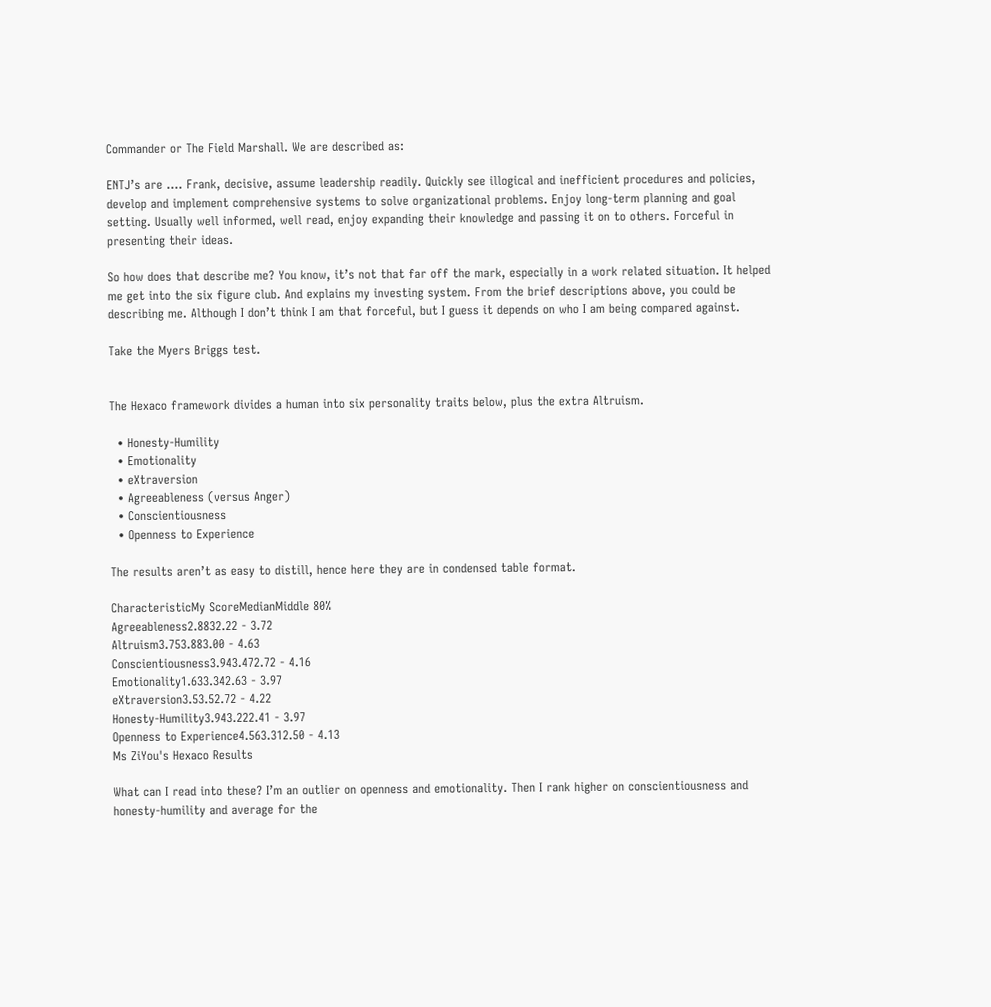Commander or The Field Marshall. We are described as:

ENTJ’s are …. Frank, decisive, assume leadership readily. Quickly see illogical and inefficient procedures and policies, develop and implement comprehensive systems to solve organizational problems. Enjoy long-term planning and goal setting. Usually well informed, well read, enjoy expanding their knowledge and passing it on to others. Forceful in presenting their ideas.

So how does that describe me? You know, it’s not that far off the mark, especially in a work related situation. It helped me get into the six figure club. And explains my investing system. From the brief descriptions above, you could be describing me. Although I don’t think I am that forceful, but I guess it depends on who I am being compared against.

Take the Myers Briggs test.


The Hexaco framework divides a human into six personality traits below, plus the extra Altruism.

  • Honesty-Humility
  • Emotionality
  • eXtraversion
  • Agreeableness (versus Anger)
  • Conscientiousness
  • Openness to Experience

The results aren’t as easy to distill, hence here they are in condensed table format.

CharacteristicMy ScoreMedianMiddle 80%
Agreeableness2.8832.22 - 3.72
Altruism3.753.883.00 - 4.63
Conscientiousness3.943.472.72 - 4.16
Emotionality1.633.342.63 - 3.97
eXtraversion3.53.52.72 - 4.22
Honesty-Humility3.943.222.41 - 3.97
Openness to Experience4.563.312.50 - 4.13
Ms ZiYou's Hexaco Results

What can I read into these? I’m an outlier on openness and emotionality. Then I rank higher on conscientiousness and honesty-humility and average for the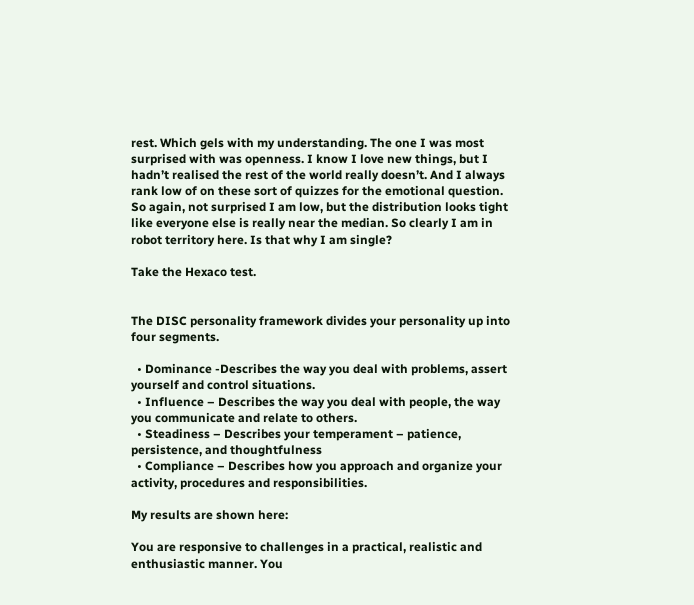rest. Which gels with my understanding. The one I was most surprised with was openness. I know I love new things, but I hadn’t realised the rest of the world really doesn’t. And I always rank low of on these sort of quizzes for the emotional question. So again, not surprised I am low, but the distribution looks tight like everyone else is really near the median. So clearly I am in robot territory here. Is that why I am single?

Take the Hexaco test.


The DISC personality framework divides your personality up into four segments.

  • Dominance -Describes the way you deal with problems, assert yourself and control situations.
  • Influence – Describes the way you deal with people, the way you communicate and relate to others.
  • Steadiness – Describes your temperament – patience, persistence, and thoughtfulness
  • Compliance – Describes how you approach and organize your activity, procedures and responsibilities.

My results are shown here:

You are responsive to challenges in a practical, realistic and enthusiastic manner. You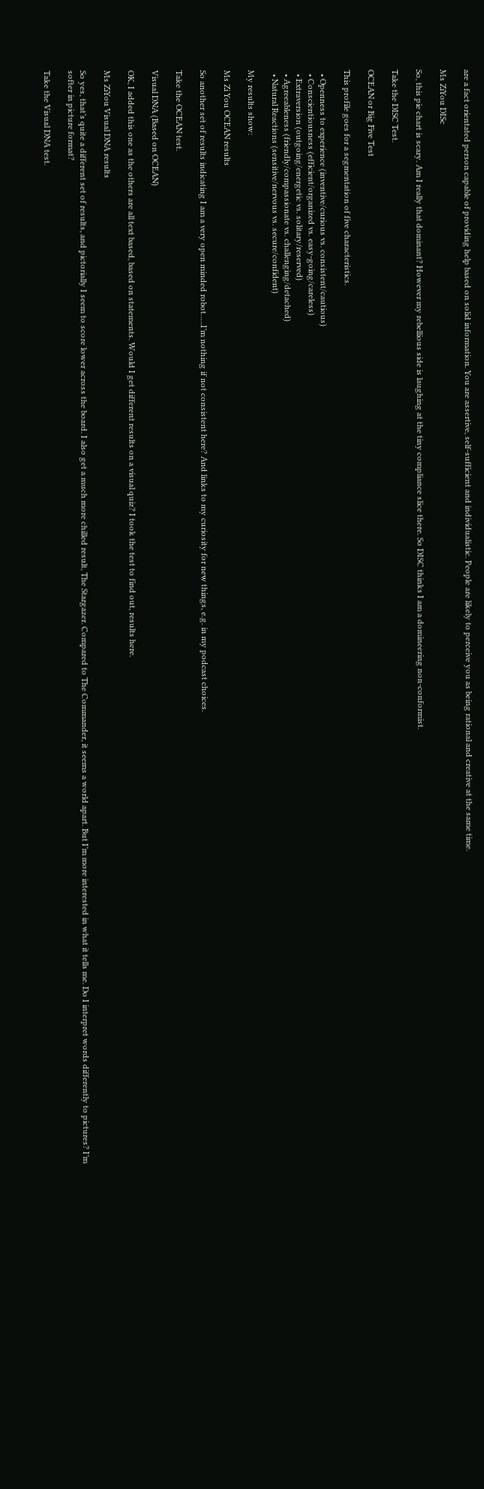are a fact orientated person capable of providing help based on solid information. You are assertive, self-sufficient and individualistic. People are likely to perceive you as being rational and creative at the same time.

Ms ZiYou DISc

So, this pie chart is scary. Am I really that dominant? However my rebellious side is laughing at the tiny compliance slice there. So DISC thinks I am a domineering non-conformist.

Take the DISC Test.

OCEAN or Big Five Test

This profile goes for a segmentation of five characteristics.

  • Openness to experience (inventive/curious vs. consistent/cautious)
  • Conscientiousness (efficient/organized vs. easy-going/careless)
  • Extraversion (outgoing/energetic vs. solitary/reserved)
  • Agreeableness (friendly/compassionate vs. challenging/detached)
  • Natural Reactions (sensitive/nervous vs. secure/confident)

My results show:

Ms Zi You OCEAN results

So another set of results indicating I am a very open minded robot…..I’m nothing if not consistent here? And links to my curiosity for new things, e.g. in my podcast choices.

Take the OCEAN test.

Visual DNA (Based on OCEAN)

OK, I added this one as the others are all text based, based on statements. Would I get different results on a visual quiz? I took the test to find out, results here.

Ms ZiYou Visual DNA results

So yes, that’s quite a different set of results, and pictorially I seem to score lower across the board. I also get a much more chilled result, The Stargazer. Compared to The Commander, it seems a world apart. But I’m more interested in what it tells me. Do I interpret words differently to pictures? I’m softer in picture format?

Take the Visual DNA test.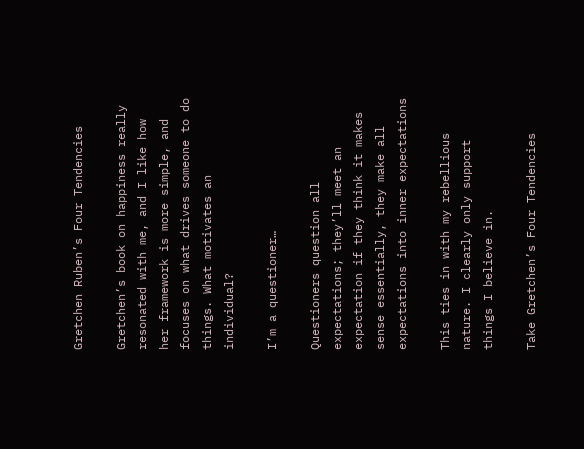Gretchen Ruben’s Four Tendencies

Gretchen’s book on happiness really resonated with me, and I like how her framework is more simple, and focuses on what drives someone to do things. What motivates an individual?

I’m a questioner…

Questioners question all expectations; they’ll meet an expectation if they think it makes sense essentially, they make all expectations into inner expectations

This ties in with my rebellious nature. I clearly only support things I believe in.

Take Gretchen’s Four Tendencies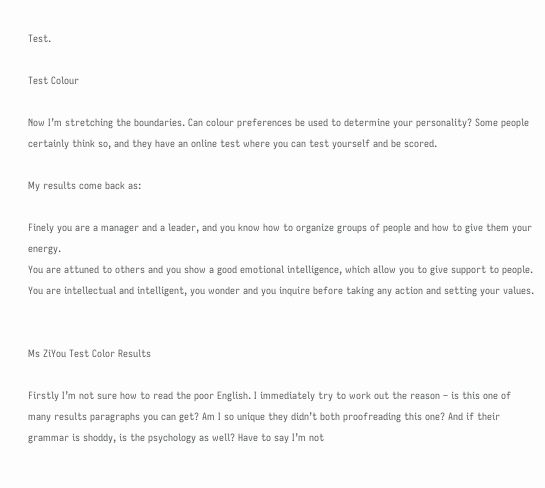Test.

Test Colour

Now I’m stretching the boundaries. Can colour preferences be used to determine your personality? Some people certainly think so, and they have an online test where you can test yourself and be scored.

My results come back as:

Finely you are a manager and a leader, and you know how to organize groups of people and how to give them your energy.
You are attuned to others and you show a good emotional intelligence, which allow you to give support to people.
You are intellectual and intelligent, you wonder and you inquire before taking any action and setting your values.


Ms ZiYou Test Color Results

Firstly I’m not sure how to read the poor English. I immediately try to work out the reason – is this one of many results paragraphs you can get? Am I so unique they didn’t both proofreading this one? And if their grammar is shoddy, is the psychology as well? Have to say I’m not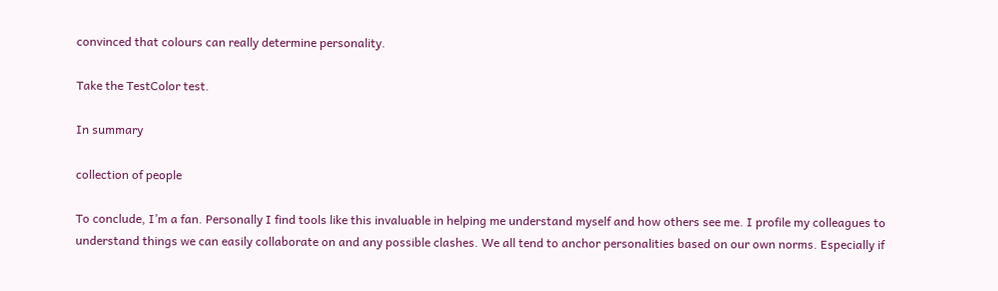convinced that colours can really determine personality.

Take the TestColor test.

In summary

collection of people

To conclude, I’m a fan. Personally I find tools like this invaluable in helping me understand myself and how others see me. I profile my colleagues to understand things we can easily collaborate on and any possible clashes. We all tend to anchor personalities based on our own norms. Especially if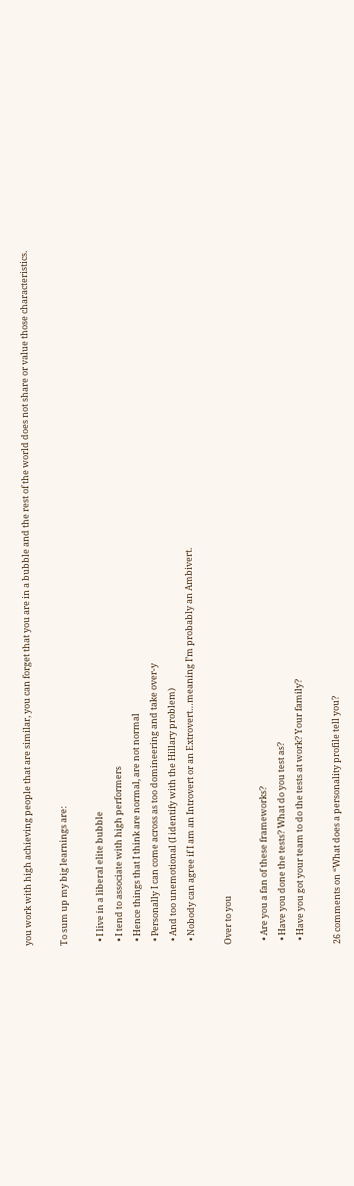you work with high achieving people that are similar, you can forget that you are in a bubble and the rest of the world does not share or value those characteristics.

To sum up my big learnings are:

  • I live in a liberal elite bubble
  • I tend to associate with high performers
  • Hence things that I think are normal, are not normal
  • Personally I can come across as too domineering and take over-y
  • And too unemotional (I identify with the Hillary problem)
  • Nobody can agree if I am an Introvert or an Extrovert…meaning I’m probably an Ambivert.

Over to you

  • Are you a fan of these frameworks?
  • Have you done the tests? What do you test as?
  • Have you got your team to do the tests at work? Your family?

26 comments on “What does a personality profile tell you?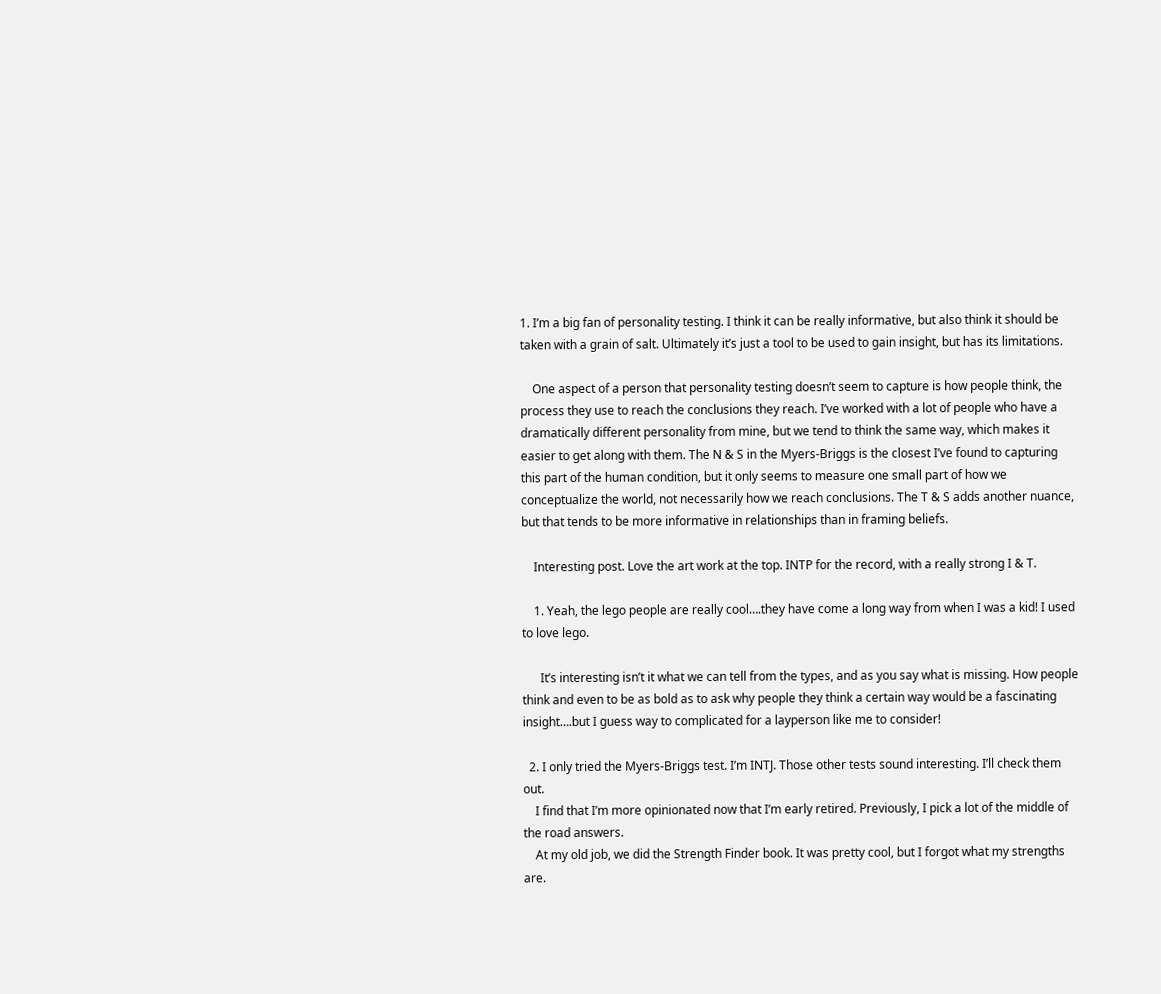1. I’m a big fan of personality testing. I think it can be really informative, but also think it should be taken with a grain of salt. Ultimately it’s just a tool to be used to gain insight, but has its limitations.

    One aspect of a person that personality testing doesn’t seem to capture is how people think, the process they use to reach the conclusions they reach. I’ve worked with a lot of people who have a dramatically different personality from mine, but we tend to think the same way, which makes it easier to get along with them. The N & S in the Myers-Briggs is the closest I’ve found to capturing this part of the human condition, but it only seems to measure one small part of how we conceptualize the world, not necessarily how we reach conclusions. The T & S adds another nuance, but that tends to be more informative in relationships than in framing beliefs.

    Interesting post. Love the art work at the top. INTP for the record, with a really strong I & T.

    1. Yeah, the lego people are really cool….they have come a long way from when I was a kid! I used to love lego.

      It’s interesting isn’t it what we can tell from the types, and as you say what is missing. How people think and even to be as bold as to ask why people they think a certain way would be a fascinating insight….but I guess way to complicated for a layperson like me to consider!

  2. I only tried the Myers-Briggs test. I’m INTJ. Those other tests sound interesting. I’ll check them out.
    I find that I’m more opinionated now that I’m early retired. Previously, I pick a lot of the middle of the road answers.
    At my old job, we did the Strength Finder book. It was pretty cool, but I forgot what my strengths are.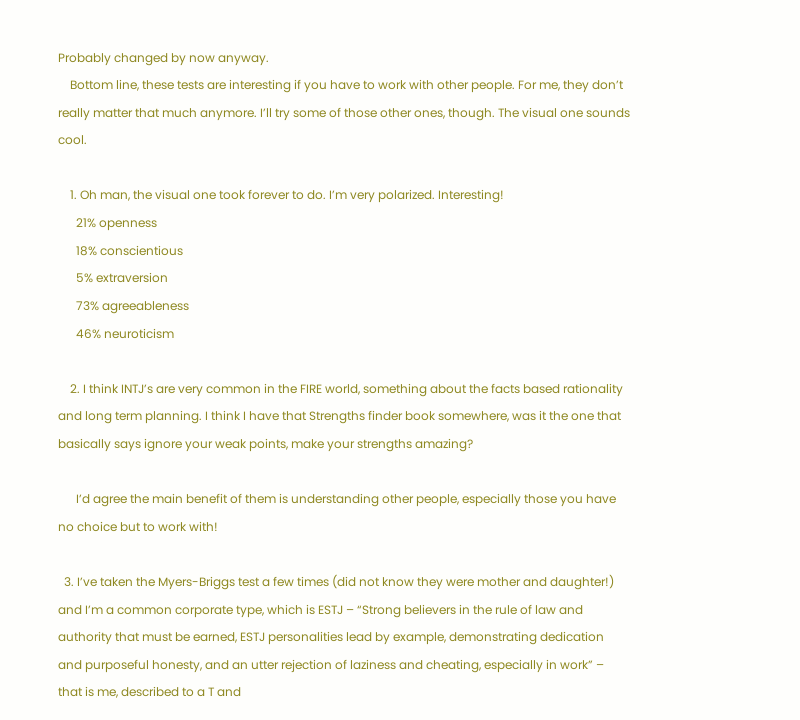Probably changed by now anyway.
    Bottom line, these tests are interesting if you have to work with other people. For me, they don’t really matter that much anymore. I’ll try some of those other ones, though. The visual one sounds cool.

    1. Oh man, the visual one took forever to do. I’m very polarized. Interesting!
      21% openness
      18% conscientious
      5% extraversion
      73% agreeableness
      46% neuroticism

    2. I think INTJ’s are very common in the FIRE world, something about the facts based rationality and long term planning. I think I have that Strengths finder book somewhere, was it the one that basically says ignore your weak points, make your strengths amazing?

      I’d agree the main benefit of them is understanding other people, especially those you have no choice but to work with!

  3. I’ve taken the Myers-Briggs test a few times (did not know they were mother and daughter!) and I’m a common corporate type, which is ESTJ – “Strong believers in the rule of law and authority that must be earned, ESTJ personalities lead by example, demonstrating dedication and purposeful honesty, and an utter rejection of laziness and cheating, especially in work” – that is me, described to a T and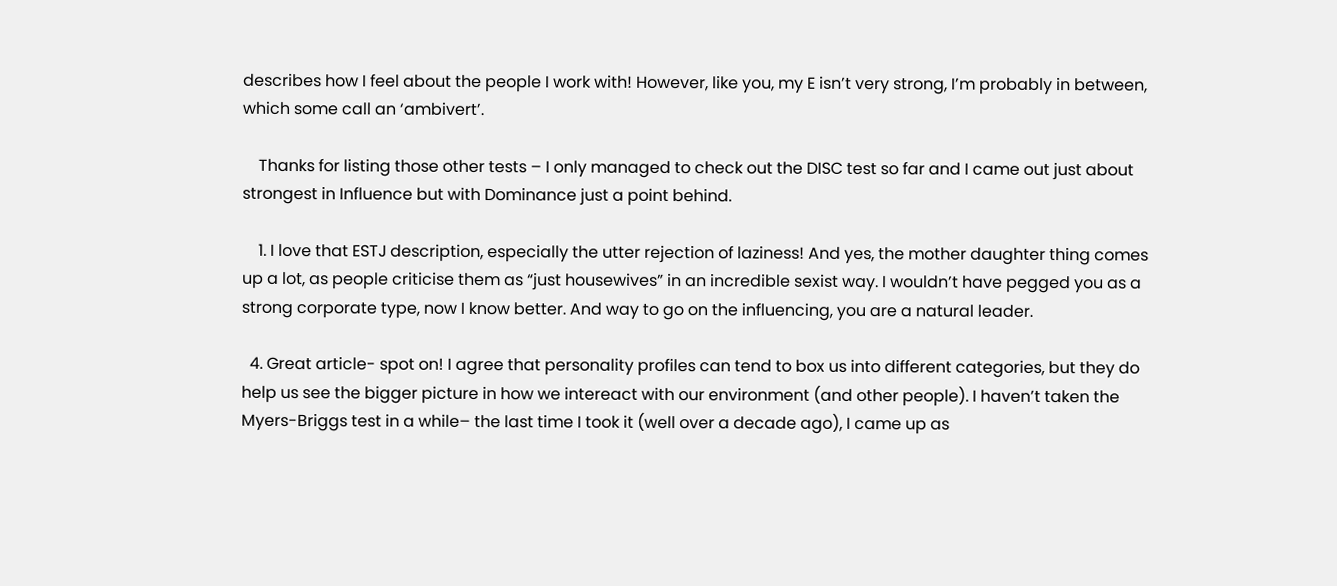describes how I feel about the people I work with! However, like you, my E isn’t very strong, I’m probably in between, which some call an ‘ambivert’.

    Thanks for listing those other tests – I only managed to check out the DISC test so far and I came out just about strongest in Influence but with Dominance just a point behind.

    1. I love that ESTJ description, especially the utter rejection of laziness! And yes, the mother daughter thing comes up a lot, as people criticise them as “just housewives” in an incredible sexist way. I wouldn’t have pegged you as a strong corporate type, now I know better. And way to go on the influencing, you are a natural leader.

  4. Great article- spot on! I agree that personality profiles can tend to box us into different categories, but they do help us see the bigger picture in how we intereact with our environment (and other people). I haven’t taken the Myers-Briggs test in a while– the last time I took it (well over a decade ago), I came up as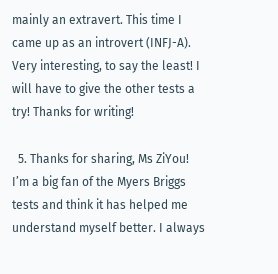mainly an extravert. This time I came up as an introvert (INFJ-A). Very interesting, to say the least! I will have to give the other tests a try! Thanks for writing!

  5. Thanks for sharing, Ms ZiYou! I’m a big fan of the Myers Briggs tests and think it has helped me understand myself better. I always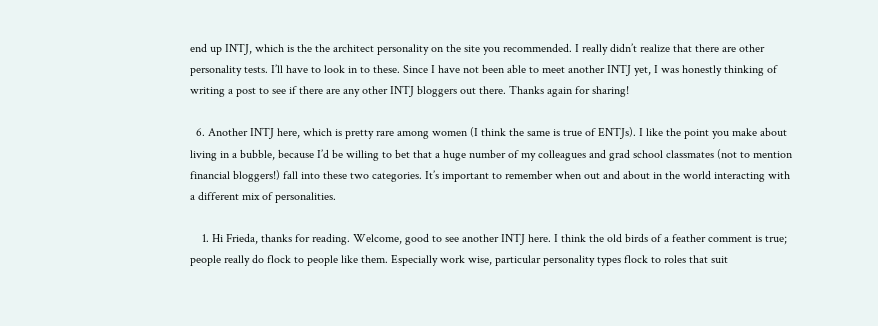end up INTJ, which is the the architect personality on the site you recommended. I really didn’t realize that there are other personality tests. I’ll have to look in to these. Since I have not been able to meet another INTJ yet, I was honestly thinking of writing a post to see if there are any other INTJ bloggers out there. Thanks again for sharing!

  6. Another INTJ here, which is pretty rare among women (I think the same is true of ENTJs). I like the point you make about living in a bubble, because I’d be willing to bet that a huge number of my colleagues and grad school classmates (not to mention financial bloggers!) fall into these two categories. It’s important to remember when out and about in the world interacting with a different mix of personalities.

    1. Hi Frieda, thanks for reading. Welcome, good to see another INTJ here. I think the old birds of a feather comment is true; people really do flock to people like them. Especially work wise, particular personality types flock to roles that suit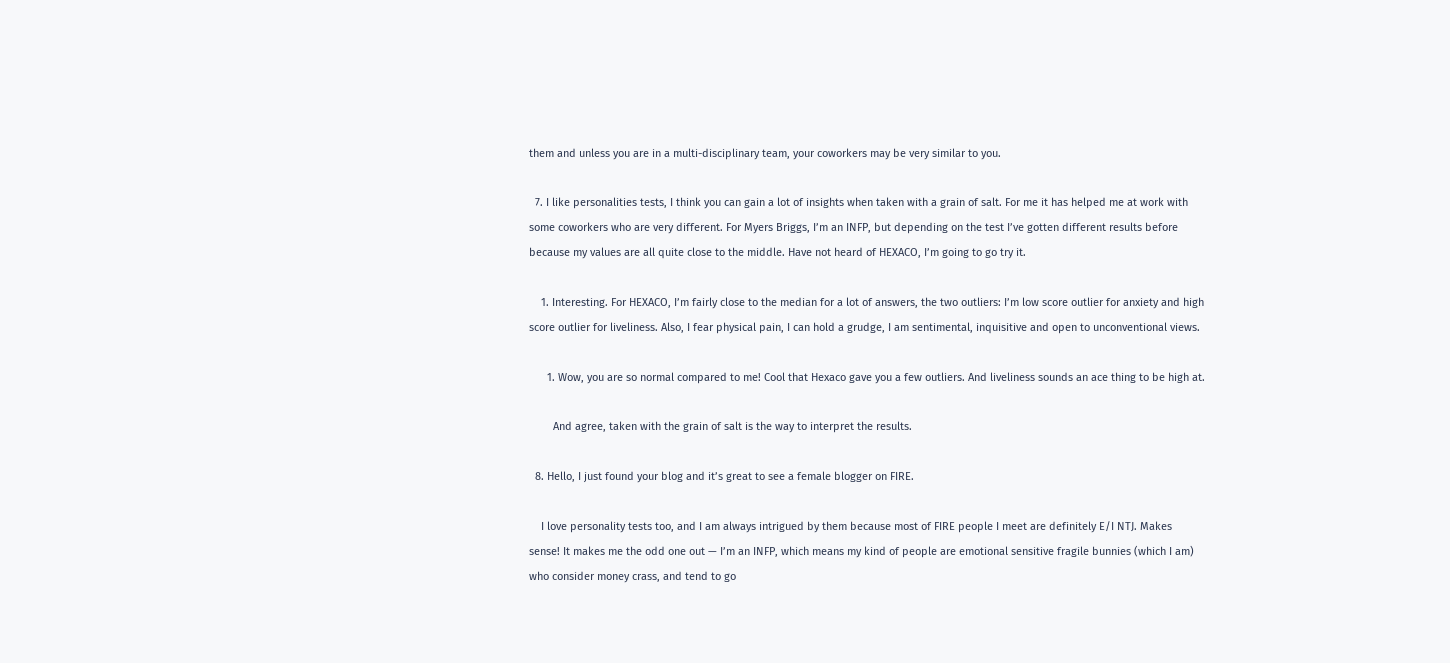them and unless you are in a multi-disciplinary team, your coworkers may be very similar to you.

  7. I like personalities tests, I think you can gain a lot of insights when taken with a grain of salt. For me it has helped me at work with some coworkers who are very different. For Myers Briggs, I’m an INFP, but depending on the test I’ve gotten different results before because my values are all quite close to the middle. Have not heard of HEXACO, I’m going to go try it.

    1. Interesting. For HEXACO, I’m fairly close to the median for a lot of answers, the two outliers: I’m low score outlier for anxiety and high score outlier for liveliness. Also, I fear physical pain, I can hold a grudge, I am sentimental, inquisitive and open to unconventional views.

      1. Wow, you are so normal compared to me! Cool that Hexaco gave you a few outliers. And liveliness sounds an ace thing to be high at.

        And agree, taken with the grain of salt is the way to interpret the results.

  8. Hello, I just found your blog and it’s great to see a female blogger on FIRE.

    I love personality tests too, and I am always intrigued by them because most of FIRE people I meet are definitely E/I NTJ. Makes sense! It makes me the odd one out — I’m an INFP, which means my kind of people are emotional sensitive fragile bunnies (which I am) who consider money crass, and tend to go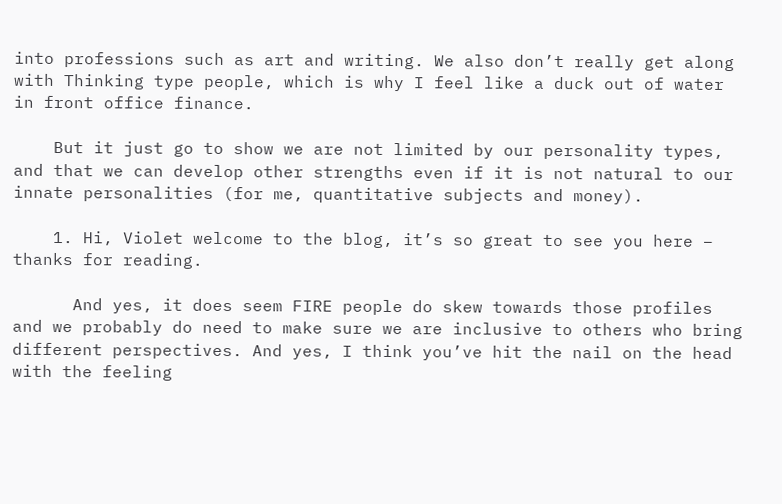into professions such as art and writing. We also don’t really get along with Thinking type people, which is why I feel like a duck out of water in front office finance.

    But it just go to show we are not limited by our personality types, and that we can develop other strengths even if it is not natural to our innate personalities (for me, quantitative subjects and money).

    1. Hi, Violet welcome to the blog, it’s so great to see you here – thanks for reading.

      And yes, it does seem FIRE people do skew towards those profiles and we probably do need to make sure we are inclusive to others who bring different perspectives. And yes, I think you’ve hit the nail on the head with the feeling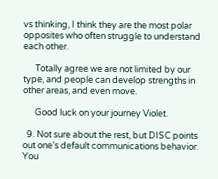vs thinking, I think they are the most polar opposites who often struggle to understand each other.

      Totally agree we are not limited by our type, and people can develop strengths in other areas, and even move.

      Good luck on your journey Violet.

  9. Not sure about the rest, but DISC points out one’s default communications behavior. You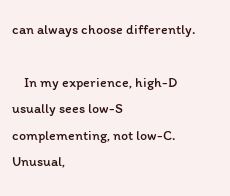can always choose differently.

    In my experience, high-D usually sees low-S complementing, not low-C. Unusual,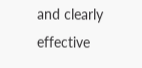and clearly effective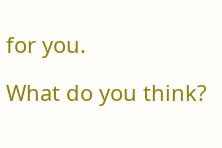for you.

What do you think?